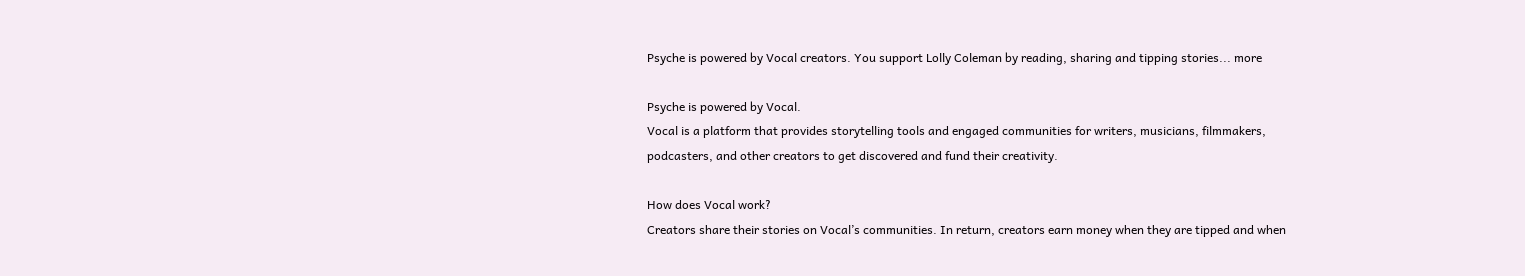Psyche is powered by Vocal creators. You support Lolly Coleman by reading, sharing and tipping stories... more

Psyche is powered by Vocal.
Vocal is a platform that provides storytelling tools and engaged communities for writers, musicians, filmmakers, podcasters, and other creators to get discovered and fund their creativity.

How does Vocal work?
Creators share their stories on Vocal’s communities. In return, creators earn money when they are tipped and when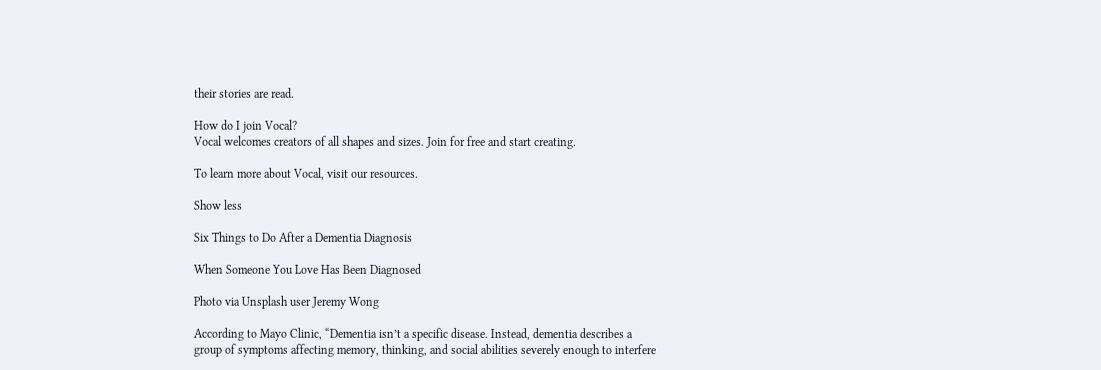their stories are read.

How do I join Vocal?
Vocal welcomes creators of all shapes and sizes. Join for free and start creating.

To learn more about Vocal, visit our resources.

Show less

Six Things to Do After a Dementia Diagnosis

When Someone You Love Has Been Diagnosed

Photo via Unsplash user Jeremy Wong

According to Mayo Clinic, “Dementia isn’t a specific disease. Instead, dementia describes a group of symptoms affecting memory, thinking, and social abilities severely enough to interfere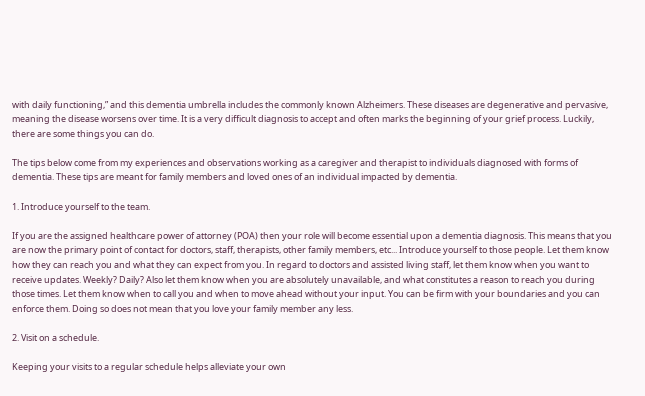with daily functioning,” and this dementia umbrella includes the commonly known Alzheimers. These diseases are degenerative and pervasive, meaning the disease worsens over time. It is a very difficult diagnosis to accept and often marks the beginning of your grief process. Luckily, there are some things you can do.

The tips below come from my experiences and observations working as a caregiver and therapist to individuals diagnosed with forms of dementia. These tips are meant for family members and loved ones of an individual impacted by dementia.

1. Introduce yourself to the team.

If you are the assigned healthcare power of attorney (POA) then your role will become essential upon a dementia diagnosis. This means that you are now the primary point of contact for doctors, staff, therapists, other family members, etc... Introduce yourself to those people. Let them know how they can reach you and what they can expect from you. In regard to doctors and assisted living staff, let them know when you want to receive updates. Weekly? Daily? Also let them know when you are absolutely unavailable, and what constitutes a reason to reach you during those times. Let them know when to call you and when to move ahead without your input. You can be firm with your boundaries and you can enforce them. Doing so does not mean that you love your family member any less.

2. Visit on a schedule.

Keeping your visits to a regular schedule helps alleviate your own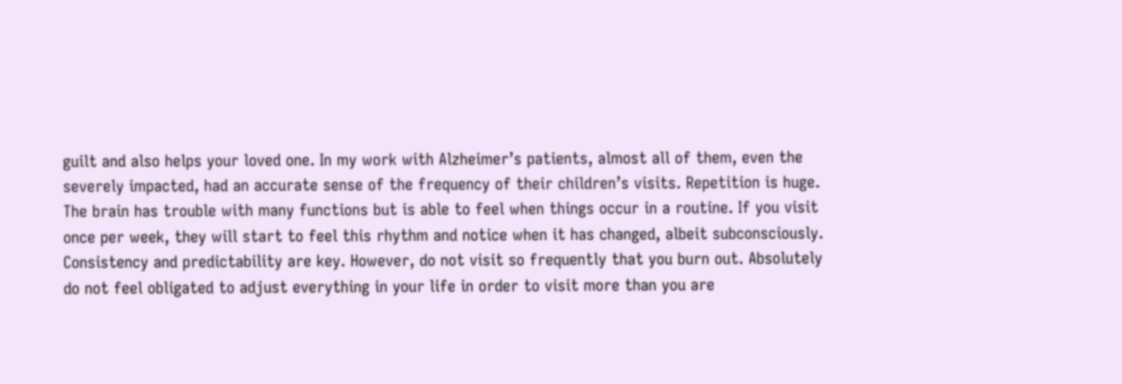guilt and also helps your loved one. In my work with Alzheimer’s patients, almost all of them, even the severely impacted, had an accurate sense of the frequency of their children’s visits. Repetition is huge. The brain has trouble with many functions but is able to feel when things occur in a routine. If you visit once per week, they will start to feel this rhythm and notice when it has changed, albeit subconsciously. Consistency and predictability are key. However, do not visit so frequently that you burn out. Absolutely do not feel obligated to adjust everything in your life in order to visit more than you are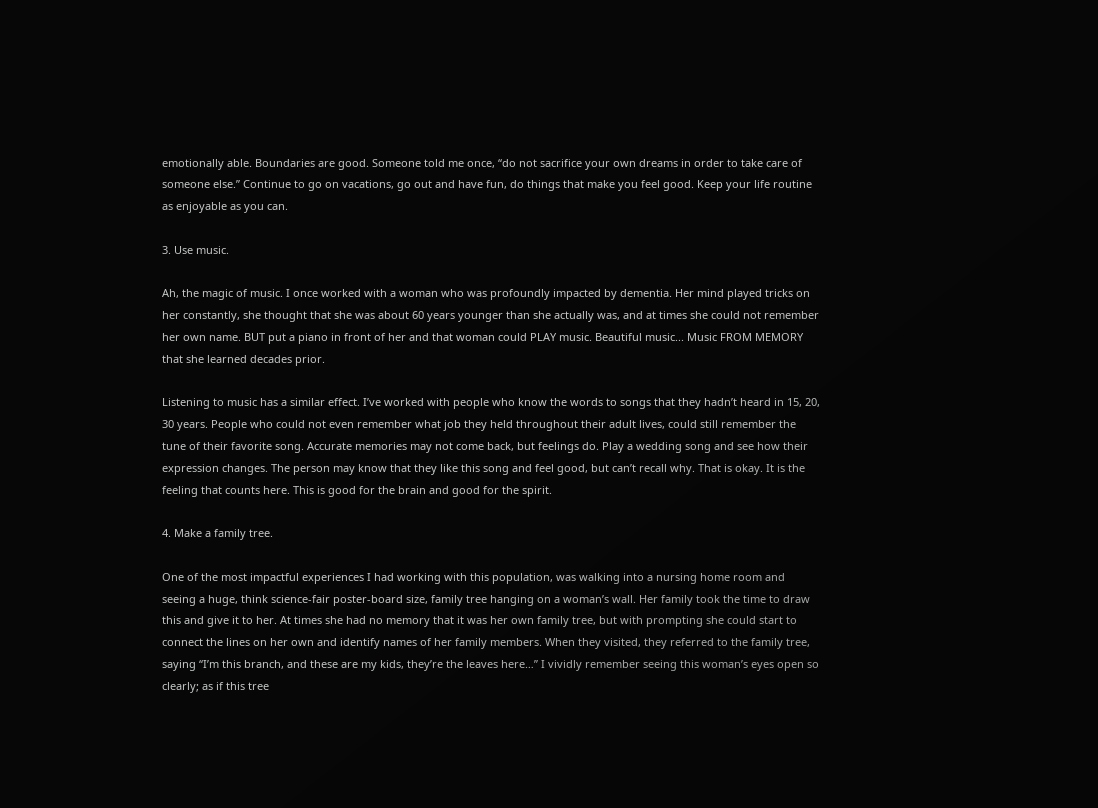emotionally able. Boundaries are good. Someone told me once, “do not sacrifice your own dreams in order to take care of someone else.” Continue to go on vacations, go out and have fun, do things that make you feel good. Keep your life routine as enjoyable as you can.

3. Use music.

Ah, the magic of music. I once worked with a woman who was profoundly impacted by dementia. Her mind played tricks on her constantly, she thought that she was about 60 years younger than she actually was, and at times she could not remember her own name. BUT put a piano in front of her and that woman could PLAY music. Beautiful music... Music FROM MEMORY that she learned decades prior.

Listening to music has a similar effect. I’ve worked with people who know the words to songs that they hadn’t heard in 15, 20, 30 years. People who could not even remember what job they held throughout their adult lives, could still remember the tune of their favorite song. Accurate memories may not come back, but feelings do. Play a wedding song and see how their expression changes. The person may know that they like this song and feel good, but can’t recall why. That is okay. It is the feeling that counts here. This is good for the brain and good for the spirit.

4. Make a family tree.

One of the most impactful experiences I had working with this population, was walking into a nursing home room and seeing a huge, think science-fair poster-board size, family tree hanging on a woman’s wall. Her family took the time to draw this and give it to her. At times she had no memory that it was her own family tree, but with prompting she could start to connect the lines on her own and identify names of her family members. When they visited, they referred to the family tree, saying “I’m this branch, and these are my kids, they’re the leaves here…” I vividly remember seeing this woman’s eyes open so clearly; as if this tree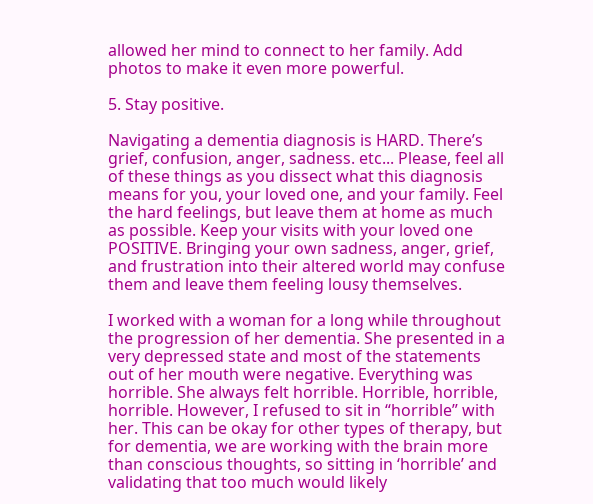allowed her mind to connect to her family. Add photos to make it even more powerful.

5. Stay positive.

Navigating a dementia diagnosis is HARD. There’s grief, confusion, anger, sadness. etc... Please, feel all of these things as you dissect what this diagnosis means for you, your loved one, and your family. Feel the hard feelings, but leave them at home as much as possible. Keep your visits with your loved one POSITIVE. Bringing your own sadness, anger, grief, and frustration into their altered world may confuse them and leave them feeling lousy themselves.

I worked with a woman for a long while throughout the progression of her dementia. She presented in a very depressed state and most of the statements out of her mouth were negative. Everything was horrible. She always felt horrible. Horrible, horrible, horrible. However, I refused to sit in “horrible” with her. This can be okay for other types of therapy, but for dementia, we are working with the brain more than conscious thoughts, so sitting in ‘horrible’ and validating that too much would likely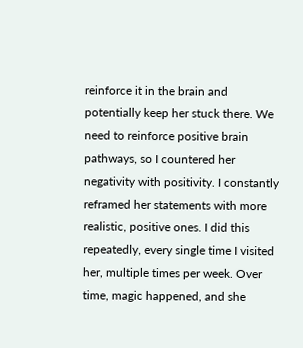reinforce it in the brain and potentially keep her stuck there. We need to reinforce positive brain pathways, so I countered her negativity with positivity. I constantly reframed her statements with more realistic, positive ones. I did this repeatedly, every single time I visited her, multiple times per week. Over time, magic happened, and she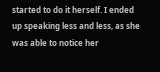started to do it herself. I ended up speaking less and less, as she was able to notice her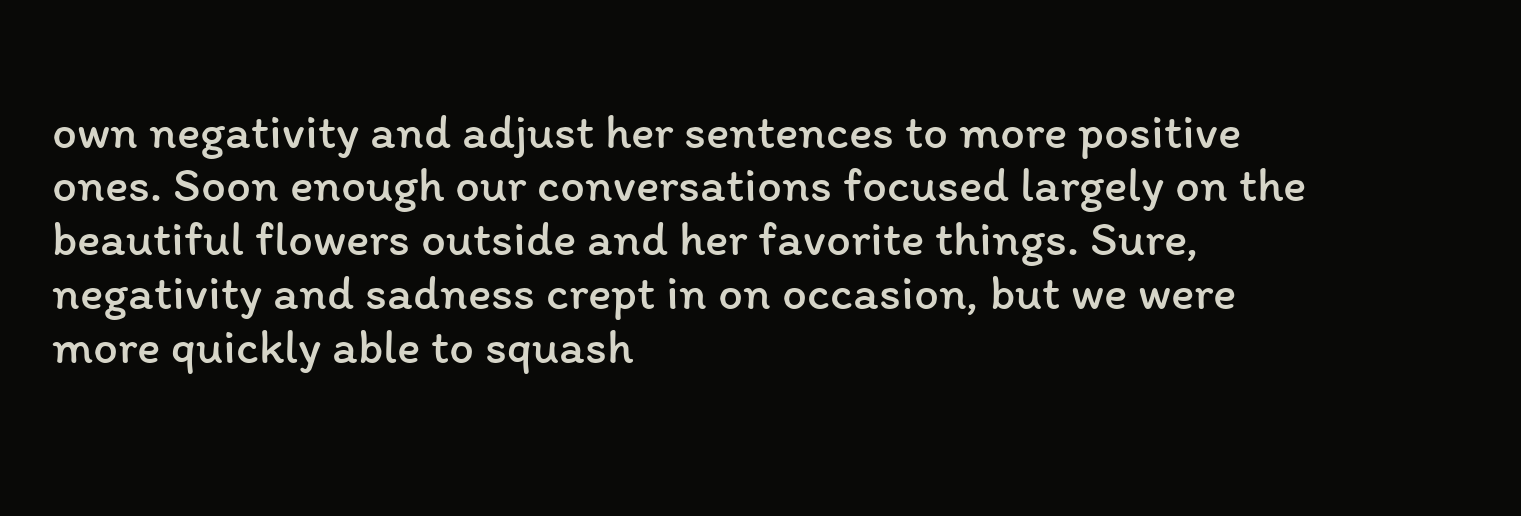own negativity and adjust her sentences to more positive ones. Soon enough our conversations focused largely on the beautiful flowers outside and her favorite things. Sure, negativity and sadness crept in on occasion, but we were more quickly able to squash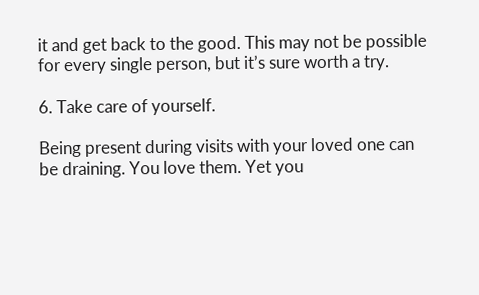it and get back to the good. This may not be possible for every single person, but it’s sure worth a try.

6. Take care of yourself.

Being present during visits with your loved one can be draining. You love them. Yet you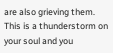are also grieving them. This is a thunderstorm on your soul and you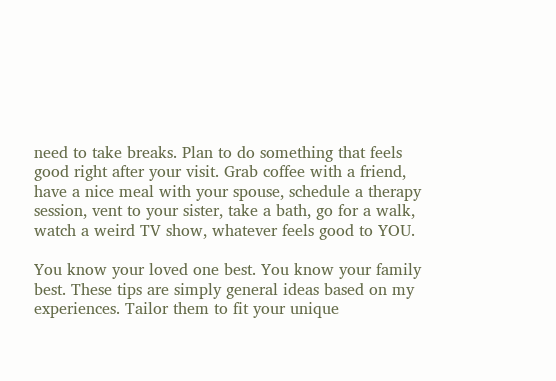need to take breaks. Plan to do something that feels good right after your visit. Grab coffee with a friend, have a nice meal with your spouse, schedule a therapy session, vent to your sister, take a bath, go for a walk, watch a weird TV show, whatever feels good to YOU.

You know your loved one best. You know your family best. These tips are simply general ideas based on my experiences. Tailor them to fit your unique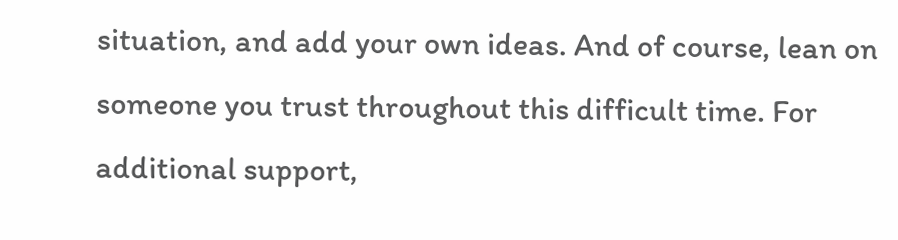situation, and add your own ideas. And of course, lean on someone you trust throughout this difficult time. For additional support,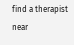find a therapist near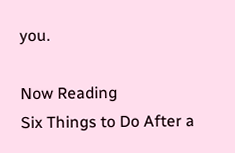you.

Now Reading
Six Things to Do After a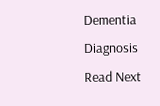Dementia Diagnosis
Read Next